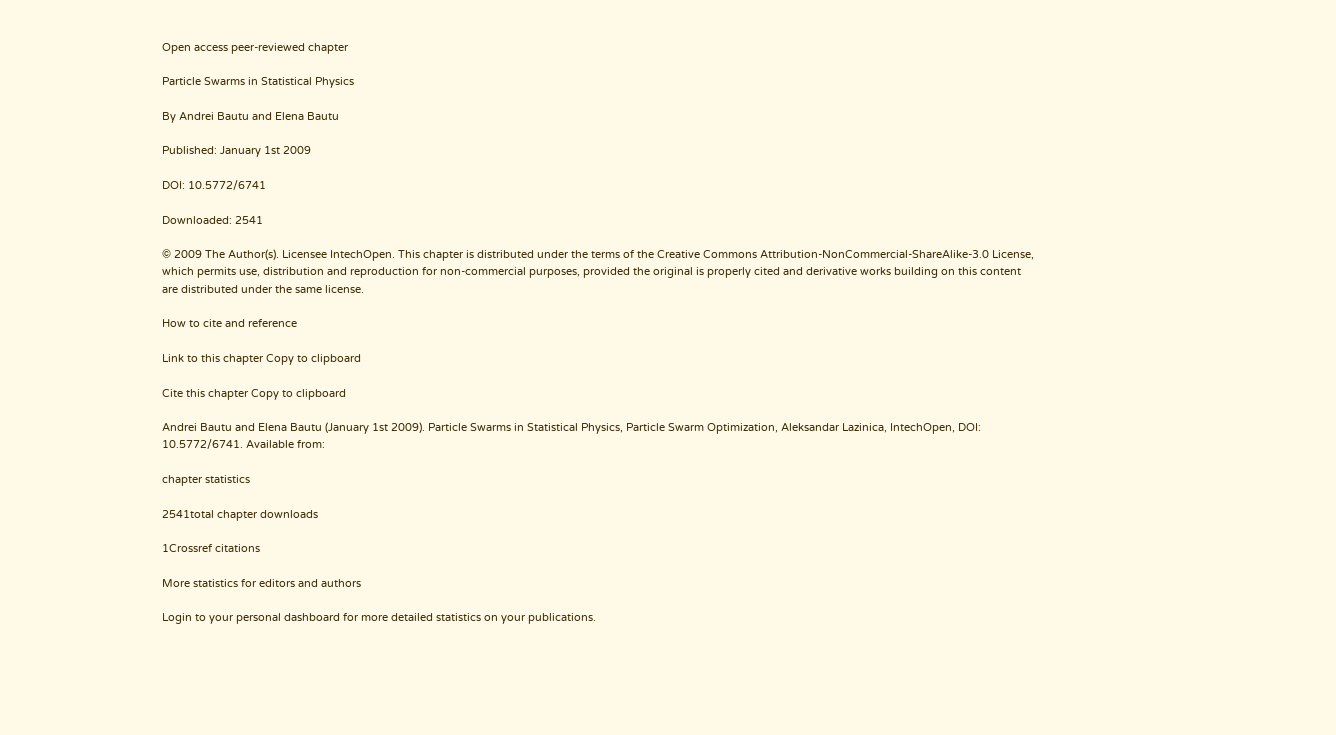Open access peer-reviewed chapter

Particle Swarms in Statistical Physics

By Andrei Bautu and Elena Bautu

Published: January 1st 2009

DOI: 10.5772/6741

Downloaded: 2541

© 2009 The Author(s). Licensee IntechOpen. This chapter is distributed under the terms of the Creative Commons Attribution-NonCommercial-ShareAlike-3.0 License, which permits use, distribution and reproduction for non-commercial purposes, provided the original is properly cited and derivative works building on this content are distributed under the same license.

How to cite and reference

Link to this chapter Copy to clipboard

Cite this chapter Copy to clipboard

Andrei Bautu and Elena Bautu (January 1st 2009). Particle Swarms in Statistical Physics, Particle Swarm Optimization, Aleksandar Lazinica, IntechOpen, DOI: 10.5772/6741. Available from:

chapter statistics

2541total chapter downloads

1Crossref citations

More statistics for editors and authors

Login to your personal dashboard for more detailed statistics on your publications.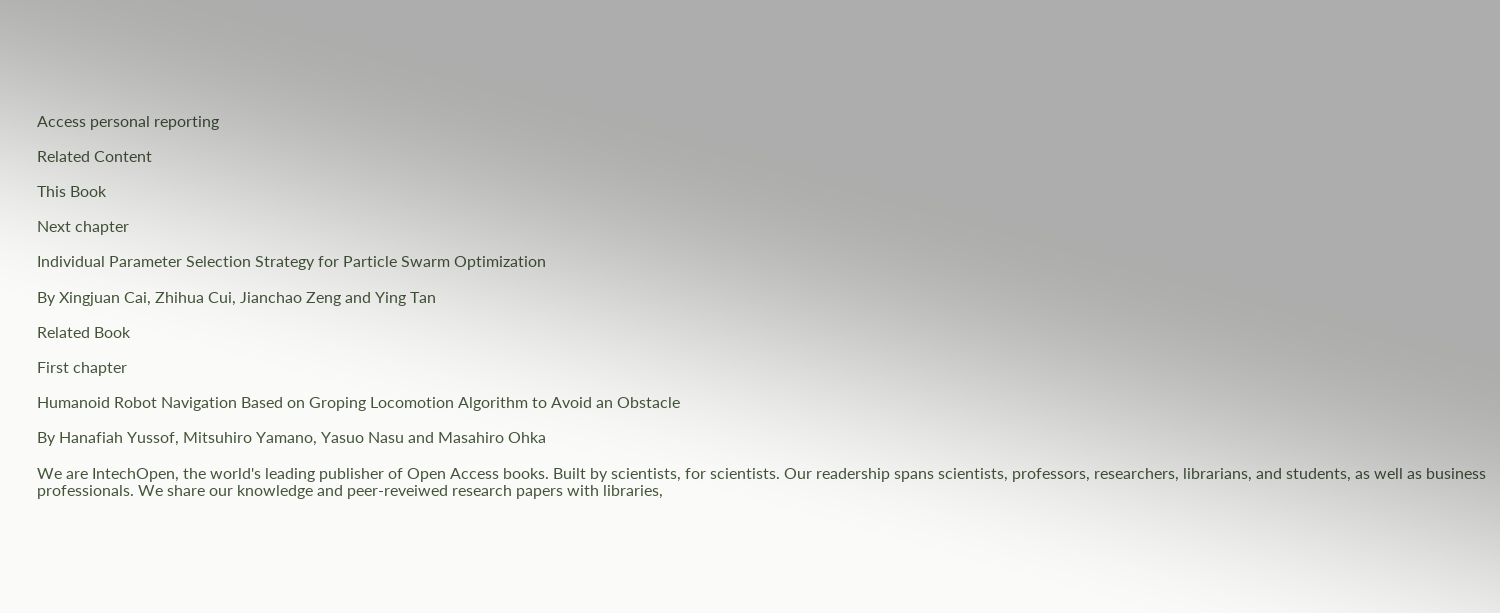Access personal reporting

Related Content

This Book

Next chapter

Individual Parameter Selection Strategy for Particle Swarm Optimization

By Xingjuan Cai, Zhihua Cui, Jianchao Zeng and Ying Tan

Related Book

First chapter

Humanoid Robot Navigation Based on Groping Locomotion Algorithm to Avoid an Obstacle

By Hanafiah Yussof, Mitsuhiro Yamano, Yasuo Nasu and Masahiro Ohka

We are IntechOpen, the world's leading publisher of Open Access books. Built by scientists, for scientists. Our readership spans scientists, professors, researchers, librarians, and students, as well as business professionals. We share our knowledge and peer-reveiwed research papers with libraries,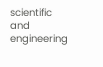scientific and engineering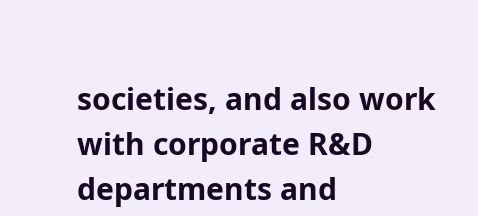societies, and also work with corporate R&D departments and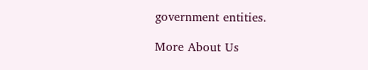government entities.

More About Us